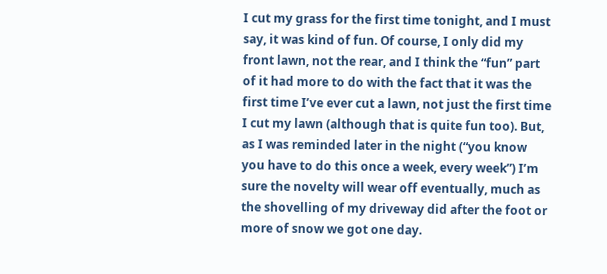I cut my grass for the first time tonight, and I must say, it was kind of fun. Of course, I only did my front lawn, not the rear, and I think the “fun” part of it had more to do with the fact that it was the first time I’ve ever cut a lawn, not just the first time I cut my lawn (although that is quite fun too). But, as I was reminded later in the night (“you know you have to do this once a week, every week”) I’m sure the novelty will wear off eventually, much as the shovelling of my driveway did after the foot or more of snow we got one day.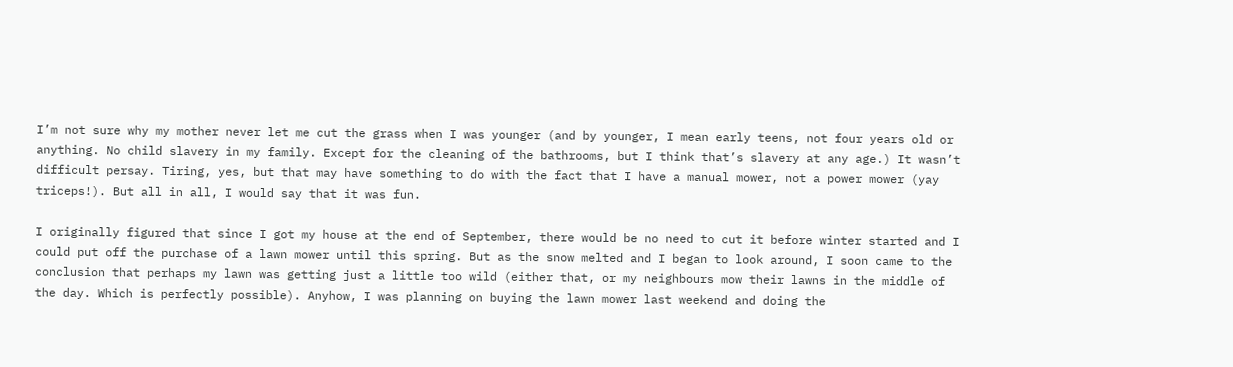I’m not sure why my mother never let me cut the grass when I was younger (and by younger, I mean early teens, not four years old or anything. No child slavery in my family. Except for the cleaning of the bathrooms, but I think that’s slavery at any age.) It wasn’t difficult persay. Tiring, yes, but that may have something to do with the fact that I have a manual mower, not a power mower (yay triceps!). But all in all, I would say that it was fun.

I originally figured that since I got my house at the end of September, there would be no need to cut it before winter started and I could put off the purchase of a lawn mower until this spring. But as the snow melted and I began to look around, I soon came to the conclusion that perhaps my lawn was getting just a little too wild (either that, or my neighbours mow their lawns in the middle of the day. Which is perfectly possible). Anyhow, I was planning on buying the lawn mower last weekend and doing the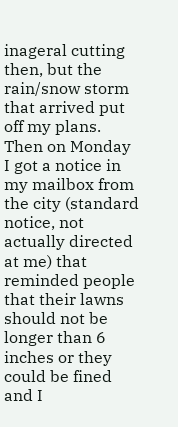inageral cutting then, but the rain/snow storm that arrived put off my plans. Then on Monday I got a notice in my mailbox from the city (standard notice, not actually directed at me) that reminded people that their lawns should not be longer than 6 inches or they could be fined and I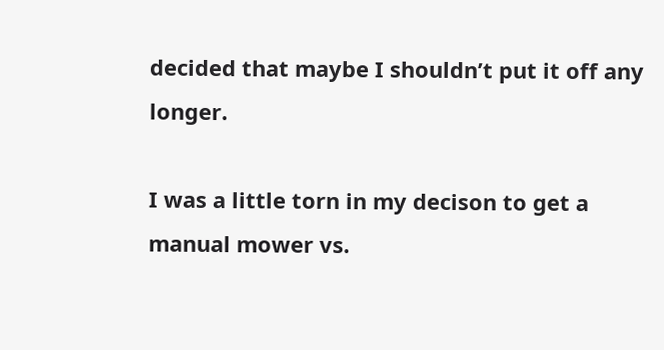decided that maybe I shouldn’t put it off any longer.

I was a little torn in my decison to get a manual mower vs.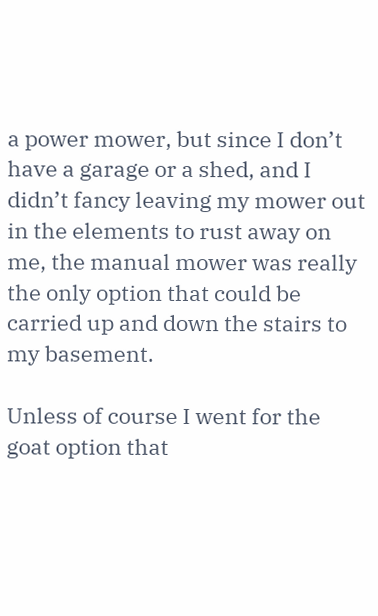a power mower, but since I don’t have a garage or a shed, and I didn’t fancy leaving my mower out in the elements to rust away on me, the manual mower was really the only option that could be carried up and down the stairs to my basement.

Unless of course I went for the goat option that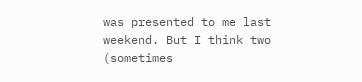was presented to me last weekend. But I think two (sometimes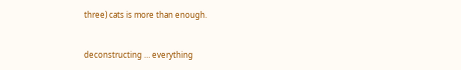three) cats is more than enough.


deconstructing … everything